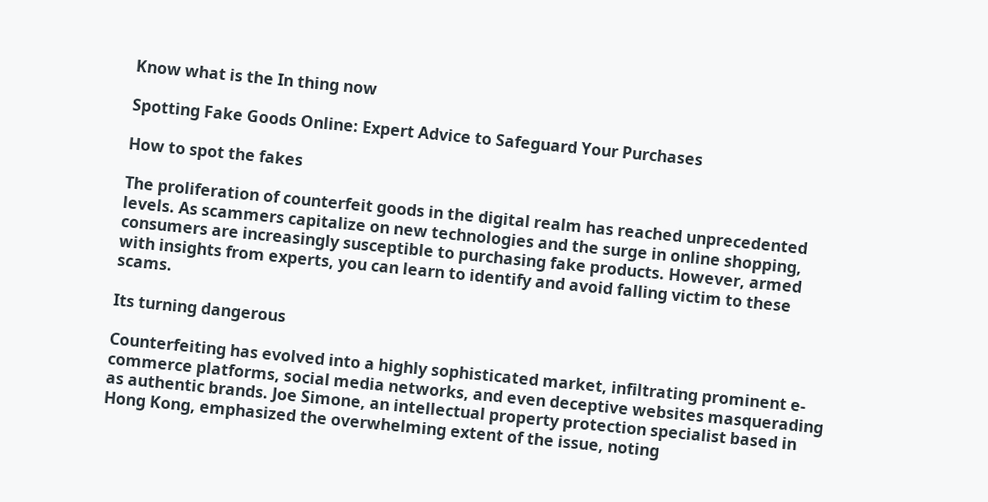Know what is the In thing now

Spotting Fake Goods Online: Expert Advice to Safeguard Your Purchases

How to spot the fakes

The proliferation of counterfeit goods in the digital realm has reached unprecedented levels. As scammers capitalize on new technologies and the surge in online shopping, consumers are increasingly susceptible to purchasing fake products. However, armed with insights from experts, you can learn to identify and avoid falling victim to these scams.

Its turning dangerous

Counterfeiting has evolved into a highly sophisticated market, infiltrating prominent e-commerce platforms, social media networks, and even deceptive websites masquerading as authentic brands. Joe Simone, an intellectual property protection specialist based in Hong Kong, emphasized the overwhelming extent of the issue, noting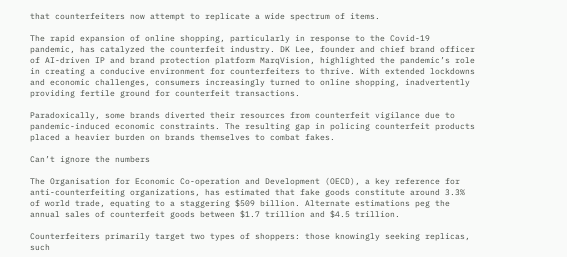that counterfeiters now attempt to replicate a wide spectrum of items.

The rapid expansion of online shopping, particularly in response to the Covid-19 pandemic, has catalyzed the counterfeit industry. DK Lee, founder and chief brand officer of AI-driven IP and brand protection platform MarqVision, highlighted the pandemic’s role in creating a conducive environment for counterfeiters to thrive. With extended lockdowns and economic challenges, consumers increasingly turned to online shopping, inadvertently providing fertile ground for counterfeit transactions.

Paradoxically, some brands diverted their resources from counterfeit vigilance due to pandemic-induced economic constraints. The resulting gap in policing counterfeit products placed a heavier burden on brands themselves to combat fakes.

Can’t ignore the numbers

The Organisation for Economic Co-operation and Development (OECD), a key reference for anti-counterfeiting organizations, has estimated that fake goods constitute around 3.3% of world trade, equating to a staggering $509 billion. Alternate estimations peg the annual sales of counterfeit goods between $1.7 trillion and $4.5 trillion.

Counterfeiters primarily target two types of shoppers: those knowingly seeking replicas, such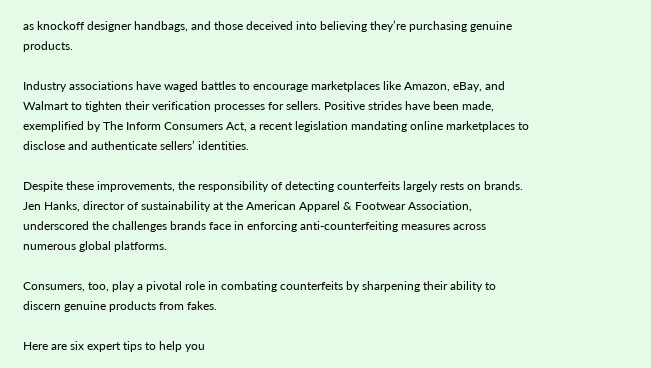as knockoff designer handbags, and those deceived into believing they’re purchasing genuine products.

Industry associations have waged battles to encourage marketplaces like Amazon, eBay, and Walmart to tighten their verification processes for sellers. Positive strides have been made, exemplified by The Inform Consumers Act, a recent legislation mandating online marketplaces to disclose and authenticate sellers’ identities.

Despite these improvements, the responsibility of detecting counterfeits largely rests on brands. Jen Hanks, director of sustainability at the American Apparel & Footwear Association, underscored the challenges brands face in enforcing anti-counterfeiting measures across numerous global platforms.

Consumers, too, play a pivotal role in combating counterfeits by sharpening their ability to discern genuine products from fakes.

Here are six expert tips to help you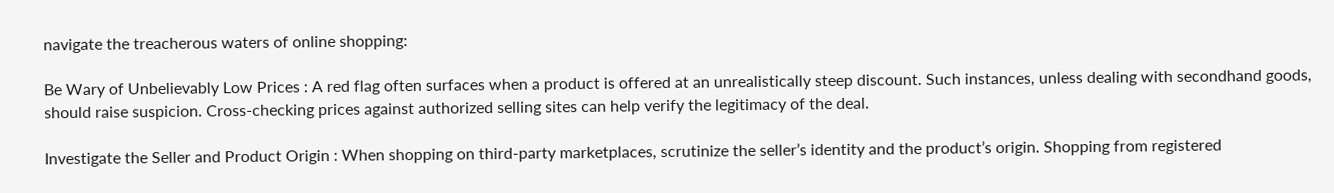navigate the treacherous waters of online shopping:

Be Wary of Unbelievably Low Prices : A red flag often surfaces when a product is offered at an unrealistically steep discount. Such instances, unless dealing with secondhand goods, should raise suspicion. Cross-checking prices against authorized selling sites can help verify the legitimacy of the deal.

Investigate the Seller and Product Origin : When shopping on third-party marketplaces, scrutinize the seller’s identity and the product’s origin. Shopping from registered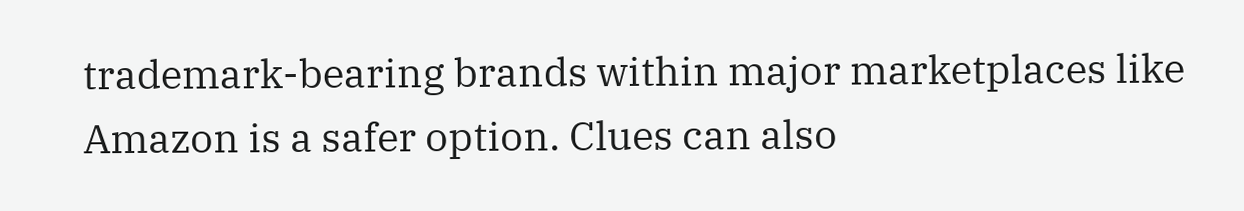trademark-bearing brands within major marketplaces like Amazon is a safer option. Clues can also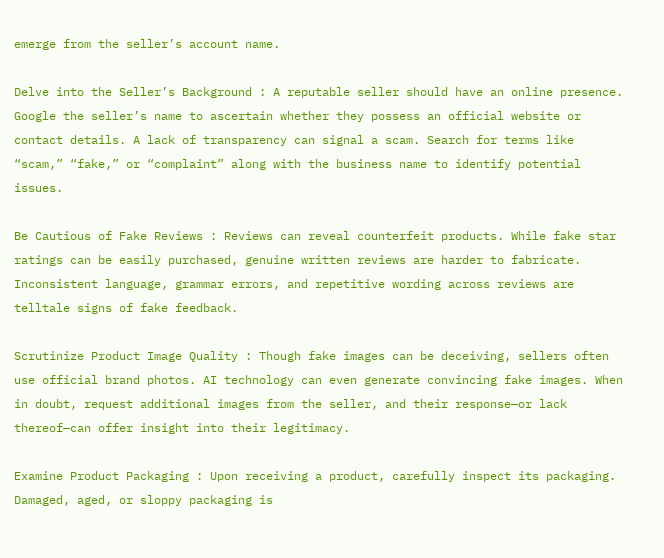emerge from the seller’s account name.

Delve into the Seller’s Background : A reputable seller should have an online presence. Google the seller’s name to ascertain whether they possess an official website or contact details. A lack of transparency can signal a scam. Search for terms like “scam,” “fake,” or “complaint” along with the business name to identify potential issues.

Be Cautious of Fake Reviews : Reviews can reveal counterfeit products. While fake star ratings can be easily purchased, genuine written reviews are harder to fabricate. Inconsistent language, grammar errors, and repetitive wording across reviews are telltale signs of fake feedback.

Scrutinize Product Image Quality : Though fake images can be deceiving, sellers often use official brand photos. AI technology can even generate convincing fake images. When in doubt, request additional images from the seller, and their response—or lack thereof—can offer insight into their legitimacy.

Examine Product Packaging : Upon receiving a product, carefully inspect its packaging. Damaged, aged, or sloppy packaging is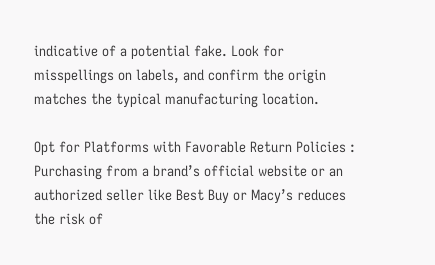indicative of a potential fake. Look for misspellings on labels, and confirm the origin matches the typical manufacturing location.

Opt for Platforms with Favorable Return Policies : Purchasing from a brand’s official website or an authorized seller like Best Buy or Macy’s reduces the risk of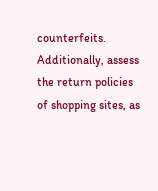counterfeits. Additionally, assess the return policies of shopping sites, as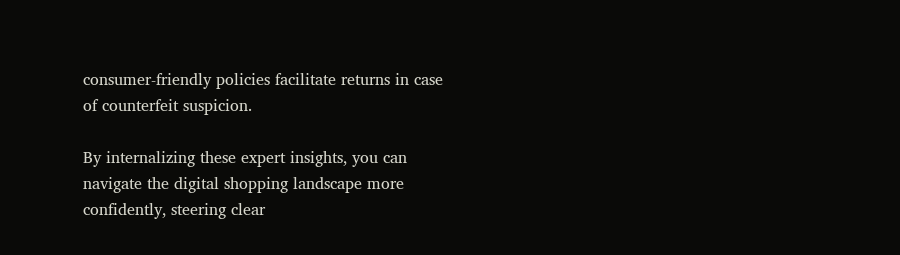consumer-friendly policies facilitate returns in case of counterfeit suspicion.

By internalizing these expert insights, you can navigate the digital shopping landscape more confidently, steering clear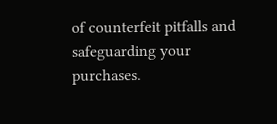of counterfeit pitfalls and safeguarding your purchases.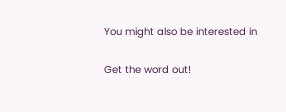You might also be interested in

Get the word out!